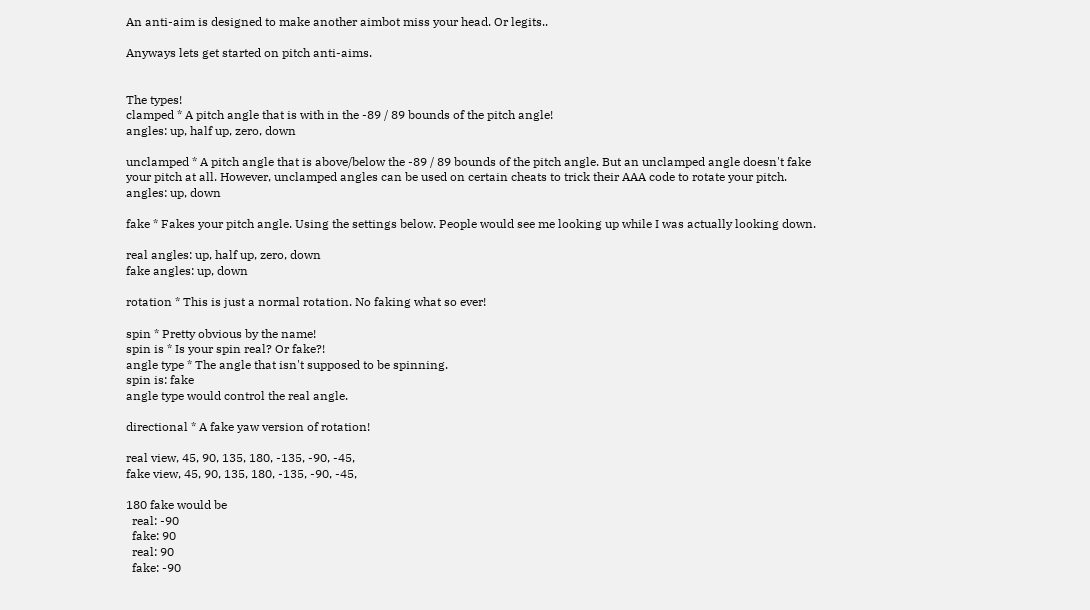An anti-aim is designed to make another aimbot miss your head. Or legits..

Anyways lets get started on pitch anti-aims.


The types!
clamped * A pitch angle that is with in the -89 / 89 bounds of the pitch angle!
angles: up, half up, zero, down

unclamped * A pitch angle that is above/below the -89 / 89 bounds of the pitch angle. But an unclamped angle doesn't fake your pitch at all. However, unclamped angles can be used on certain cheats to trick their AAA code to rotate your pitch.
angles: up, down

fake * Fakes your pitch angle. Using the settings below. People would see me looking up while I was actually looking down.

real angles: up, half up, zero, down
fake angles: up, down

rotation * This is just a normal rotation. No faking what so ever!

spin * Pretty obvious by the name!
spin is * Is your spin real? Or fake?!
angle type * The angle that isn't supposed to be spinning.
spin is: fake
angle type would control the real angle.

directional * A fake yaw version of rotation!

real view, 45, 90, 135, 180, -135, -90, -45,
fake view, 45, 90, 135, 180, -135, -90, -45,

180 fake would be
  real: -90
  fake: 90
  real: 90
  fake: -90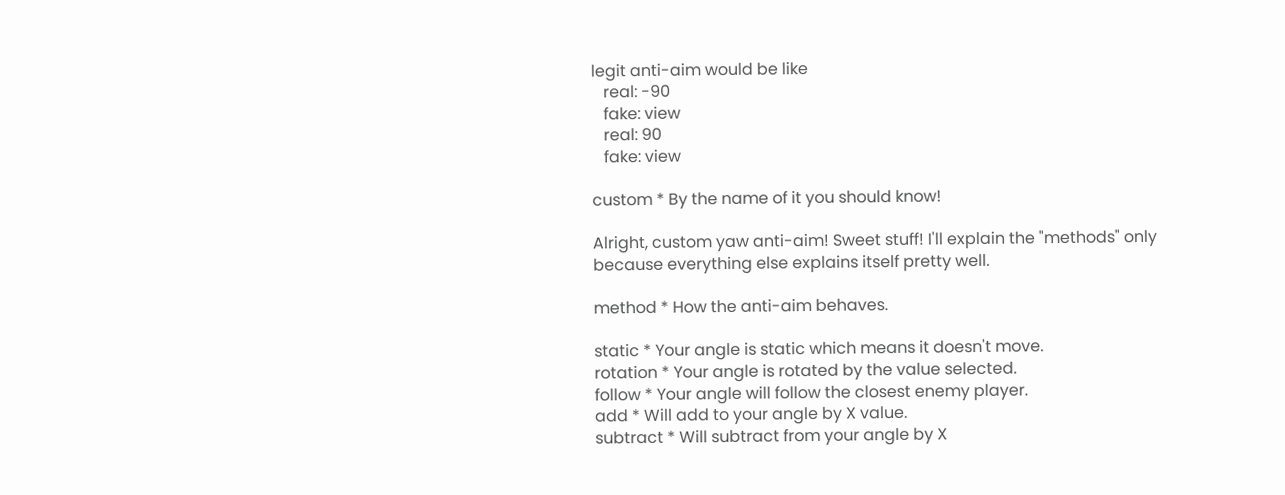legit anti-aim would be like
   real: -90
   fake: view
   real: 90
   fake: view

custom * By the name of it you should know!

Alright, custom yaw anti-aim! Sweet stuff! I'll explain the "methods" only because everything else explains itself pretty well.

method * How the anti-aim behaves.

static * Your angle is static which means it doesn't move.
rotation * Your angle is rotated by the value selected.
follow * Your angle will follow the closest enemy player.
add * Will add to your angle by X value.
subtract * Will subtract from your angle by X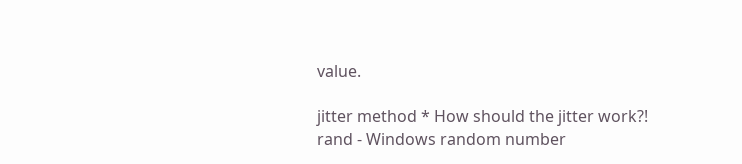value.

jitter method * How should the jitter work?!
rand - Windows random number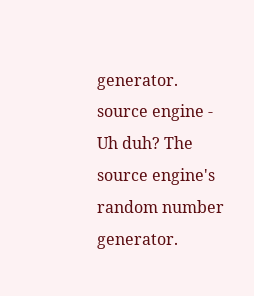generator.
source engine - Uh duh? The source engine's random number generator.